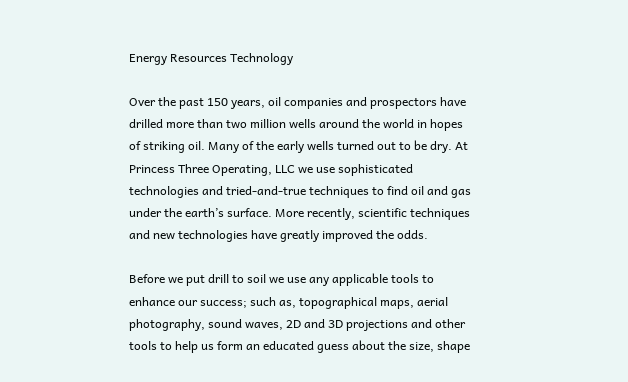Energy Resources Technology

Over the past 150 years, oil companies and prospectors have drilled more than two million wells around the world in hopes of striking oil. Many of the early wells turned out to be dry. At Princess Three Operating, LLC we use sophisticated technologies and tried-and-true techniques to find oil and gas under the earth’s surface. More recently, scientific techniques and new technologies have greatly improved the odds.

Before we put drill to soil we use any applicable tools to enhance our success; such as, topographical maps, aerial photography, sound waves, 2D and 3D projections and other tools to help us form an educated guess about the size, shape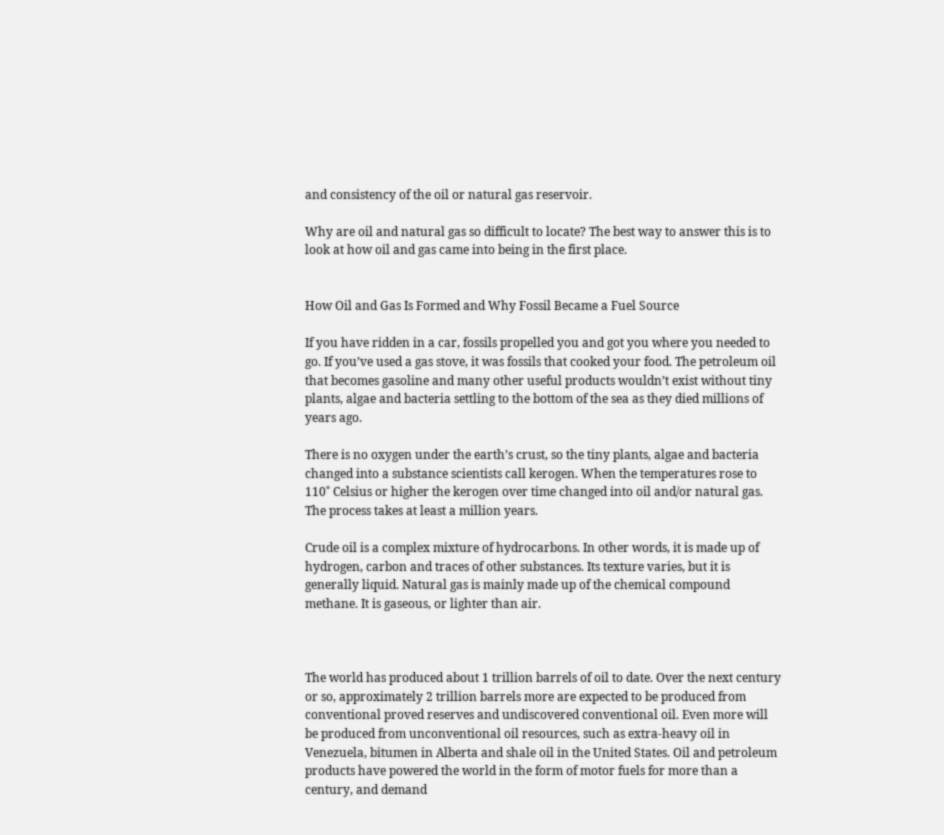and consistency of the oil or natural gas reservoir.

Why are oil and natural gas so difficult to locate? The best way to answer this is to look at how oil and gas came into being in the first place.


How Oil and Gas Is Formed and Why Fossil Became a Fuel Source

If you have ridden in a car, fossils propelled you and got you where you needed to go. If you’ve used a gas stove, it was fossils that cooked your food. The petroleum oil that becomes gasoline and many other useful products wouldn’t exist without tiny plants, algae and bacteria settling to the bottom of the sea as they died millions of years ago.

There is no oxygen under the earth’s crust, so the tiny plants, algae and bacteria changed into a substance scientists call kerogen. When the temperatures rose to 110˚ Celsius or higher the kerogen over time changed into oil and/or natural gas. The process takes at least a million years.

Crude oil is a complex mixture of hydrocarbons. In other words, it is made up of hydrogen, carbon and traces of other substances. Its texture varies, but it is generally liquid. Natural gas is mainly made up of the chemical compound methane. It is gaseous, or lighter than air.



The world has produced about 1 trillion barrels of oil to date. Over the next century or so, approximately 2 trillion barrels more are expected to be produced from conventional proved reserves and undiscovered conventional oil. Even more will be produced from unconventional oil resources, such as extra-heavy oil in Venezuela, bitumen in Alberta and shale oil in the United States. Oil and petroleum products have powered the world in the form of motor fuels for more than a century, and demand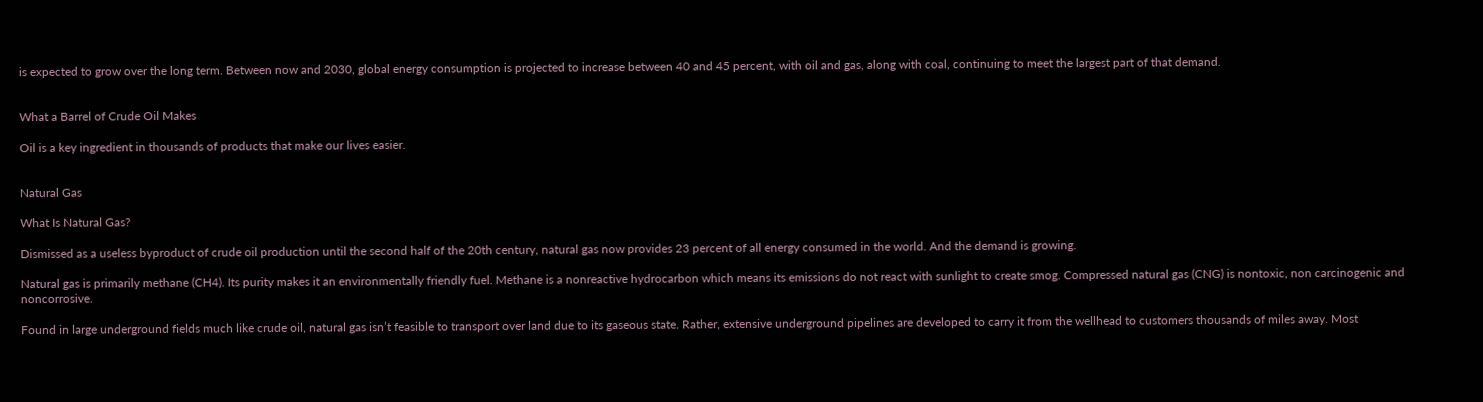is expected to grow over the long term. Between now and 2030, global energy consumption is projected to increase between 40 and 45 percent, with oil and gas, along with coal, continuing to meet the largest part of that demand.


What a Barrel of Crude Oil Makes

Oil is a key ingredient in thousands of products that make our lives easier.


Natural Gas

What Is Natural Gas?

Dismissed as a useless byproduct of crude oil production until the second half of the 20th century, natural gas now provides 23 percent of all energy consumed in the world. And the demand is growing.

Natural gas is primarily methane (CH4). Its purity makes it an environmentally friendly fuel. Methane is a nonreactive hydrocarbon which means its emissions do not react with sunlight to create smog. Compressed natural gas (CNG) is nontoxic, non carcinogenic and noncorrosive.

Found in large underground fields much like crude oil, natural gas isn’t feasible to transport over land due to its gaseous state. Rather, extensive underground pipelines are developed to carry it from the wellhead to customers thousands of miles away. Most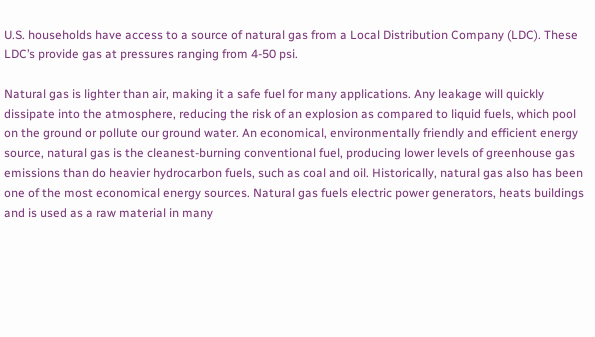U.S. households have access to a source of natural gas from a Local Distribution Company (LDC). These LDC’s provide gas at pressures ranging from 4-50 psi.

Natural gas is lighter than air, making it a safe fuel for many applications. Any leakage will quickly dissipate into the atmosphere, reducing the risk of an explosion as compared to liquid fuels, which pool on the ground or pollute our ground water. An economical, environmentally friendly and efficient energy source, natural gas is the cleanest-burning conventional fuel, producing lower levels of greenhouse gas emissions than do heavier hydrocarbon fuels, such as coal and oil. Historically, natural gas also has been one of the most economical energy sources. Natural gas fuels electric power generators, heats buildings and is used as a raw material in many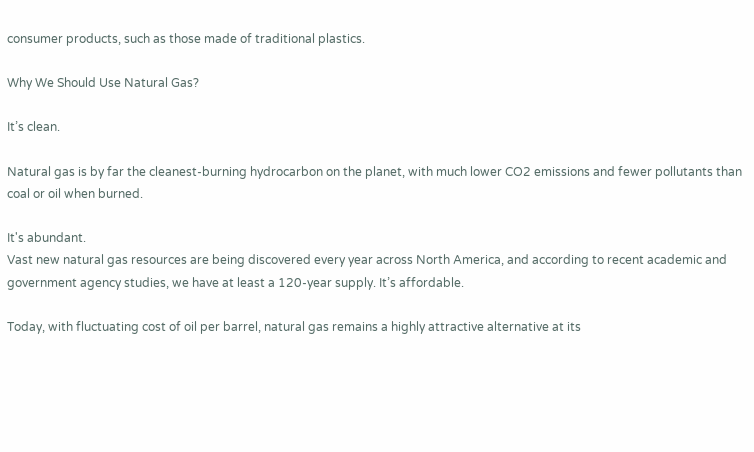consumer products, such as those made of traditional plastics.

Why We Should Use Natural Gas?

It’s clean.

Natural gas is by far the cleanest-burning hydrocarbon on the planet, with much lower CO2 emissions and fewer pollutants than coal or oil when burned.

It's abundant.
Vast new natural gas resources are being discovered every year across North America, and according to recent academic and government agency studies, we have at least a 120-year supply. It’s affordable.

Today, with fluctuating cost of oil per barrel, natural gas remains a highly attractive alternative at its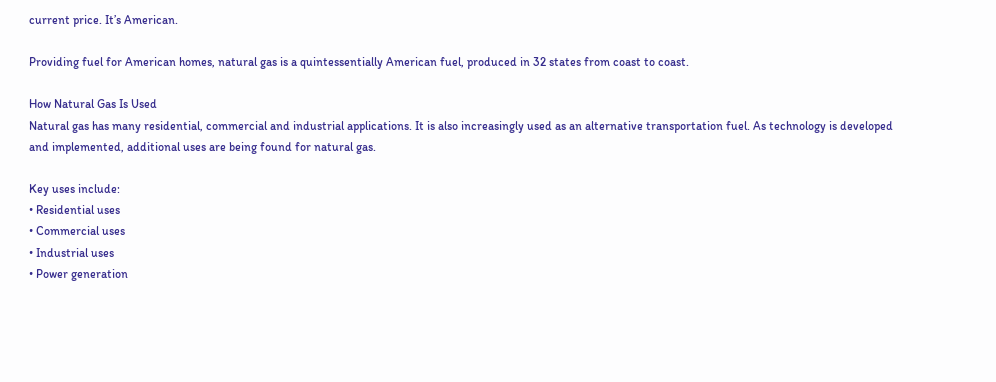current price. It’s American.

Providing fuel for American homes, natural gas is a quintessentially American fuel, produced in 32 states from coast to coast.

How Natural Gas Is Used
Natural gas has many residential, commercial and industrial applications. It is also increasingly used as an alternative transportation fuel. As technology is developed and implemented, additional uses are being found for natural gas.

Key uses include:
• Residential uses
• Commercial uses
• Industrial uses
• Power generation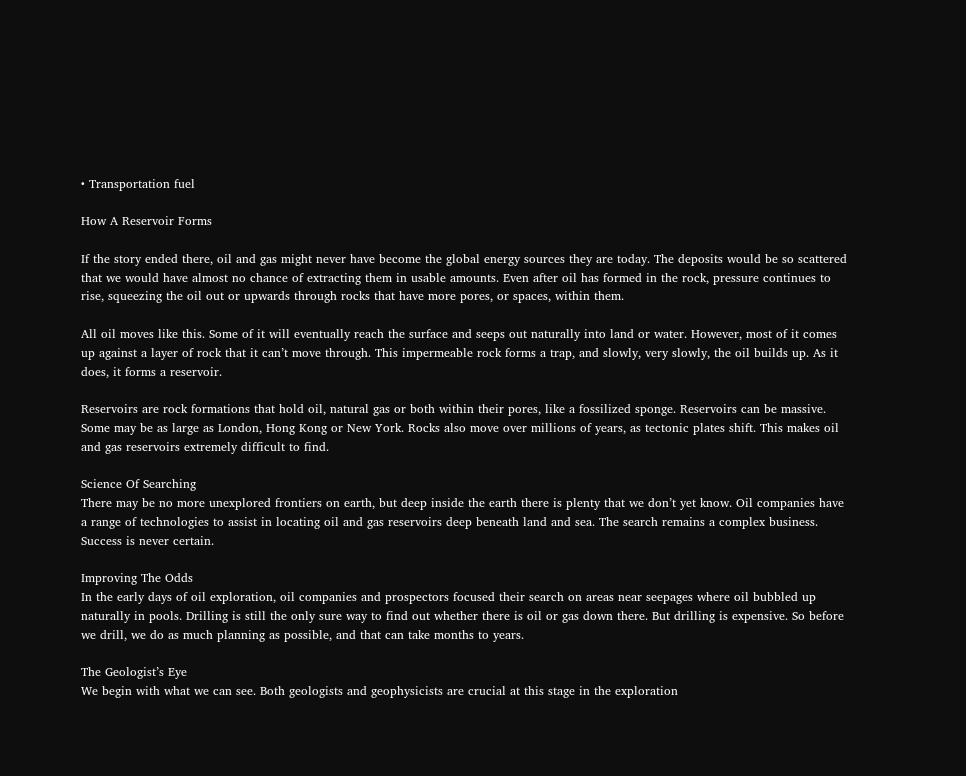• Transportation fuel

How A Reservoir Forms

If the story ended there, oil and gas might never have become the global energy sources they are today. The deposits would be so scattered that we would have almost no chance of extracting them in usable amounts. Even after oil has formed in the rock, pressure continues to rise, squeezing the oil out or upwards through rocks that have more pores, or spaces, within them.

All oil moves like this. Some of it will eventually reach the surface and seeps out naturally into land or water. However, most of it comes up against a layer of rock that it can’t move through. This impermeable rock forms a trap, and slowly, very slowly, the oil builds up. As it does, it forms a reservoir.

Reservoirs are rock formations that hold oil, natural gas or both within their pores, like a fossilized sponge. Reservoirs can be massive. Some may be as large as London, Hong Kong or New York. Rocks also move over millions of years, as tectonic plates shift. This makes oil and gas reservoirs extremely difficult to find.

Science Of Searching
There may be no more unexplored frontiers on earth, but deep inside the earth there is plenty that we don’t yet know. Oil companies have a range of technologies to assist in locating oil and gas reservoirs deep beneath land and sea. The search remains a complex business. Success is never certain.

Improving The Odds
In the early days of oil exploration, oil companies and prospectors focused their search on areas near seepages where oil bubbled up naturally in pools. Drilling is still the only sure way to find out whether there is oil or gas down there. But drilling is expensive. So before we drill, we do as much planning as possible, and that can take months to years.

The Geologist’s Eye
We begin with what we can see. Both geologists and geophysicists are crucial at this stage in the exploration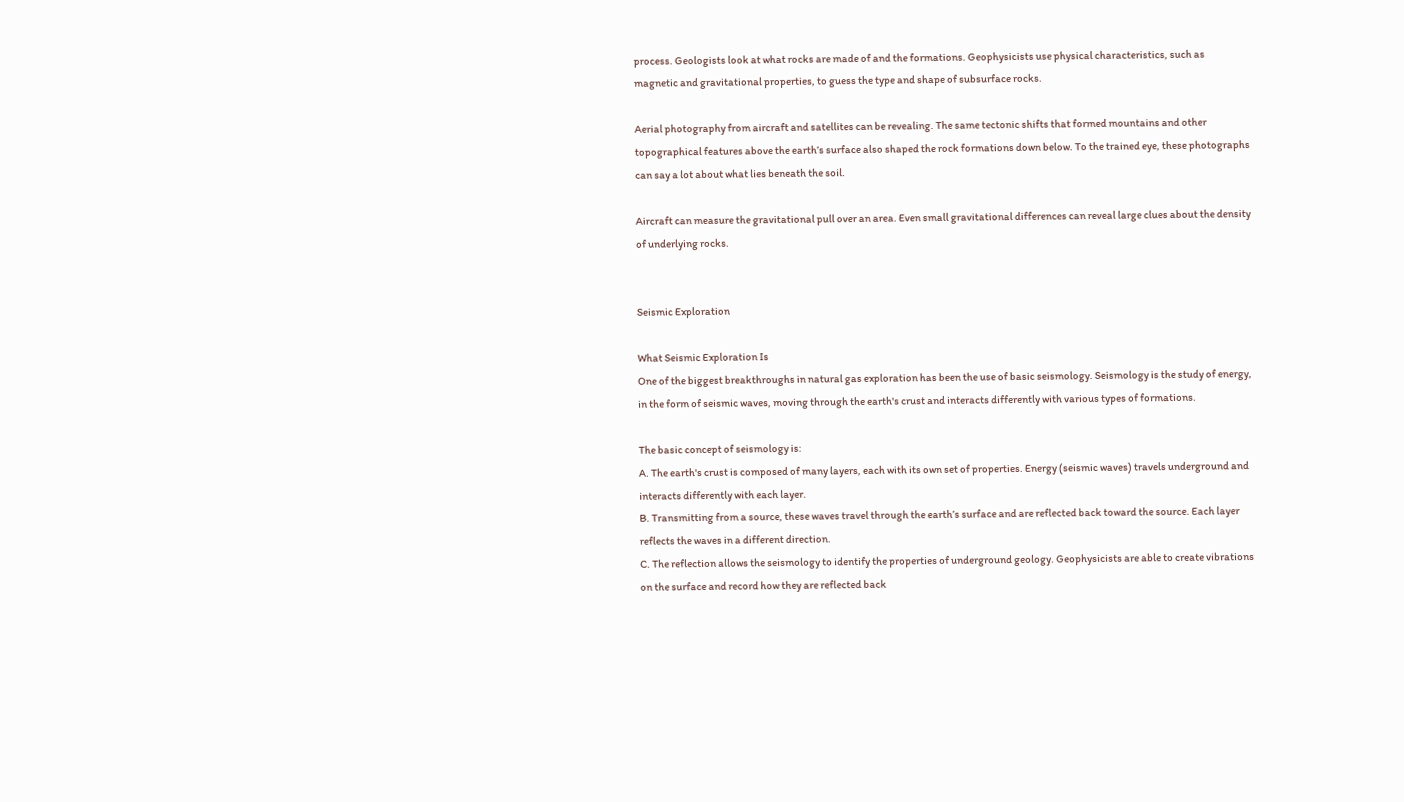process. Geologists look at what rocks are made of and the formations. Geophysicists use physical characteristics, such as magnetic and gravitational properties, to guess the type and shape of subsurface rocks.

Aerial photography from aircraft and satellites can be revealing. The same tectonic shifts that formed mountains and other topographical features above the earth’s surface also shaped the rock formations down below. To the trained eye, these photographs can say a lot about what lies beneath the soil.

Aircraft can measure the gravitational pull over an area. Even small gravitational differences can reveal large clues about the density of underlying rocks.


Seismic Exploration

What Seismic Exploration Is
One of the biggest breakthroughs in natural gas exploration has been the use of basic seismology. Seismology is the study of energy, in the form of seismic waves, moving through the earth's crust and interacts differently with various types of formations.

The basic concept of seismology is:
A. The earth's crust is composed of many layers, each with its own set of properties. Energy (seismic waves) travels underground and interacts differently with each layer.
B. Transmitting from a source, these waves travel through the earth’s surface and are reflected back toward the source. Each layer reflects the waves in a different direction.
C. The reflection allows the seismology to identify the properties of underground geology. Geophysicists are able to create vibrations on the surface and record how they are reflected back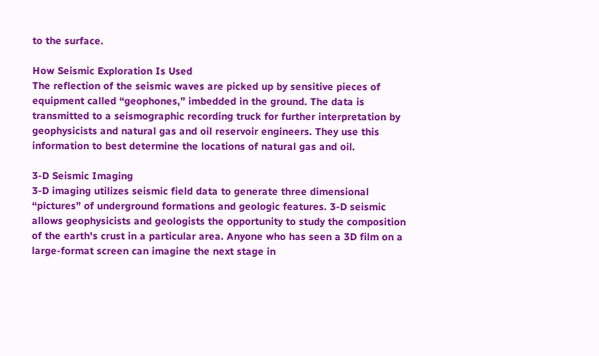to the surface.

How Seismic Exploration Is Used
The reflection of the seismic waves are picked up by sensitive pieces of equipment called “geophones,” imbedded in the ground. The data is transmitted to a seismographic recording truck for further interpretation by geophysicists and natural gas and oil reservoir engineers. They use this information to best determine the locations of natural gas and oil.

3-D Seismic Imaging
3-D imaging utilizes seismic field data to generate three dimensional “pictures” of underground formations and geologic features. 3-D seismic allows geophysicists and geologists the opportunity to study the composition of the earth's crust in a particular area. Anyone who has seen a 3D film on a large-format screen can imagine the next stage in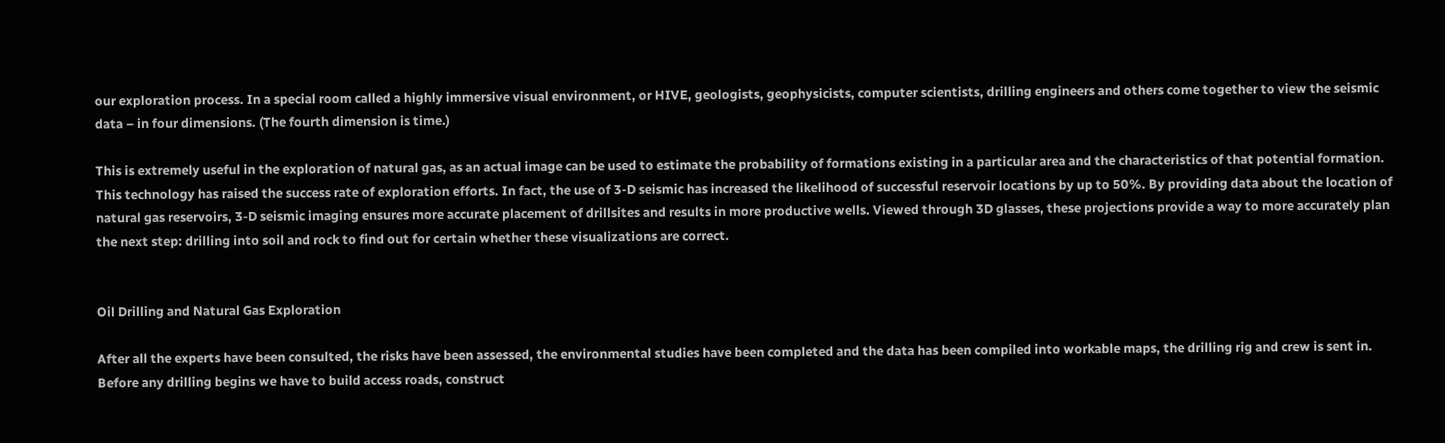our exploration process. In a special room called a highly immersive visual environment, or HIVE, geologists, geophysicists, computer scientists, drilling engineers and others come together to view the seismic data – in four dimensions. (The fourth dimension is time.)

This is extremely useful in the exploration of natural gas, as an actual image can be used to estimate the probability of formations existing in a particular area and the characteristics of that potential formation. This technology has raised the success rate of exploration efforts. In fact, the use of 3-D seismic has increased the likelihood of successful reservoir locations by up to 50%. By providing data about the location of natural gas reservoirs, 3-D seismic imaging ensures more accurate placement of drillsites and results in more productive wells. Viewed through 3D glasses, these projections provide a way to more accurately plan the next step: drilling into soil and rock to find out for certain whether these visualizations are correct.


Oil Drilling and Natural Gas Exploration

After all the experts have been consulted, the risks have been assessed, the environmental studies have been completed and the data has been compiled into workable maps, the drilling rig and crew is sent in. Before any drilling begins we have to build access roads, construct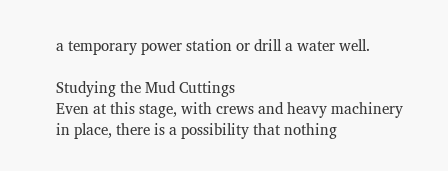a temporary power station or drill a water well.

Studying the Mud Cuttings
Even at this stage, with crews and heavy machinery in place, there is a possibility that nothing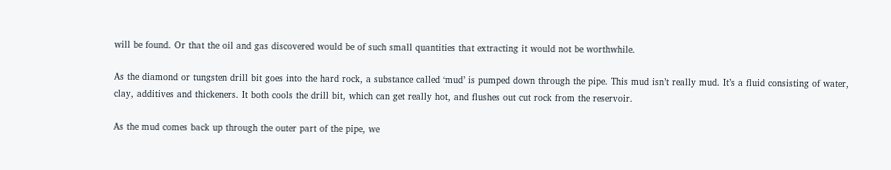will be found. Or that the oil and gas discovered would be of such small quantities that extracting it would not be worthwhile.

As the diamond or tungsten drill bit goes into the hard rock, a substance called ‘mud’ is pumped down through the pipe. This mud isn’t really mud. It’s a fluid consisting of water, clay, additives and thickeners. It both cools the drill bit, which can get really hot, and flushes out cut rock from the reservoir.

As the mud comes back up through the outer part of the pipe, we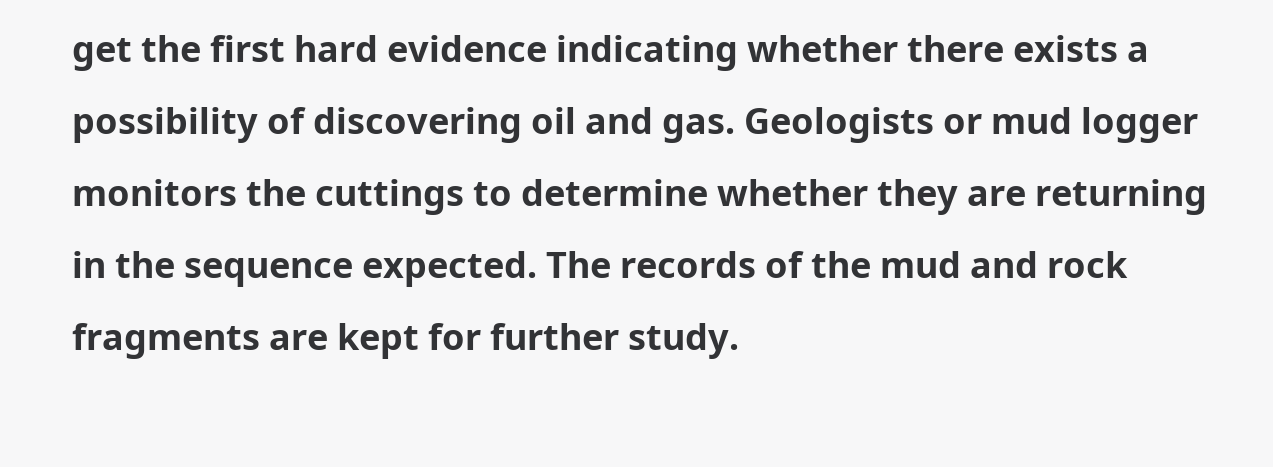get the first hard evidence indicating whether there exists a possibility of discovering oil and gas. Geologists or mud logger monitors the cuttings to determine whether they are returning in the sequence expected. The records of the mud and rock fragments are kept for further study.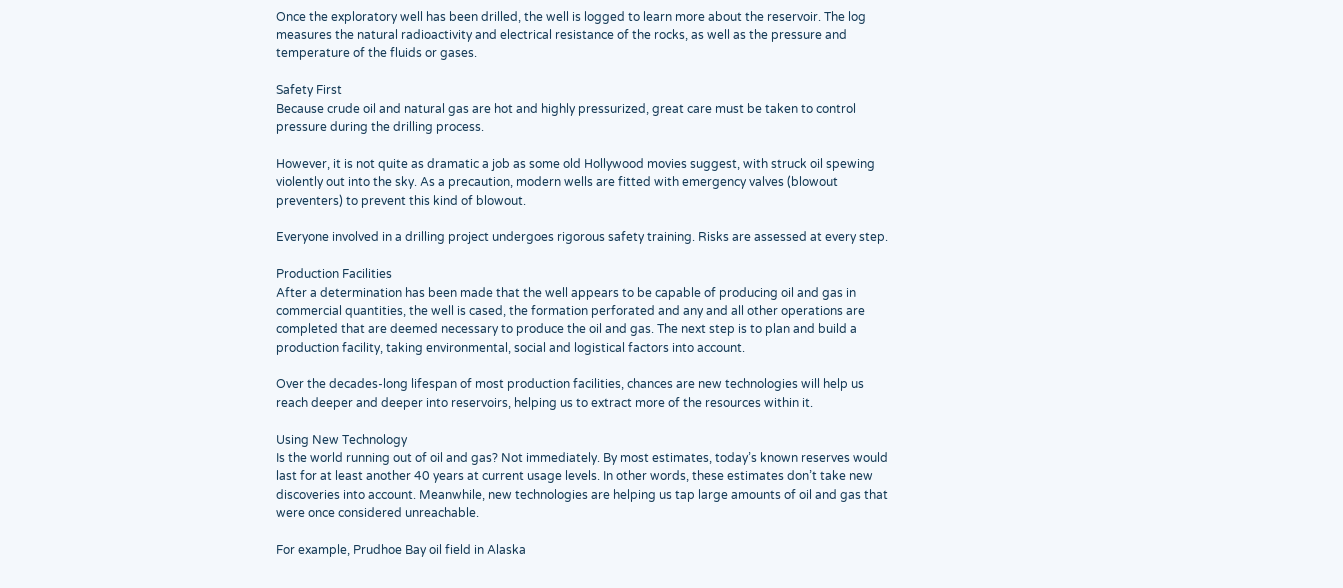Once the exploratory well has been drilled, the well is logged to learn more about the reservoir. The log measures the natural radioactivity and electrical resistance of the rocks, as well as the pressure and temperature of the fluids or gases.

Safety First
Because crude oil and natural gas are hot and highly pressurized, great care must be taken to control pressure during the drilling process.

However, it is not quite as dramatic a job as some old Hollywood movies suggest, with struck oil spewing violently out into the sky. As a precaution, modern wells are fitted with emergency valves (blowout preventers) to prevent this kind of blowout.

Everyone involved in a drilling project undergoes rigorous safety training. Risks are assessed at every step.

Production Facilities
After a determination has been made that the well appears to be capable of producing oil and gas in commercial quantities, the well is cased, the formation perforated and any and all other operations are completed that are deemed necessary to produce the oil and gas. The next step is to plan and build a production facility, taking environmental, social and logistical factors into account.

Over the decades-long lifespan of most production facilities, chances are new technologies will help us reach deeper and deeper into reservoirs, helping us to extract more of the resources within it.

Using New Technology
Is the world running out of oil and gas? Not immediately. By most estimates, today’s known reserves would last for at least another 40 years at current usage levels. In other words, these estimates don’t take new discoveries into account. Meanwhile, new technologies are helping us tap large amounts of oil and gas that were once considered unreachable.

For example, Prudhoe Bay oil field in Alaska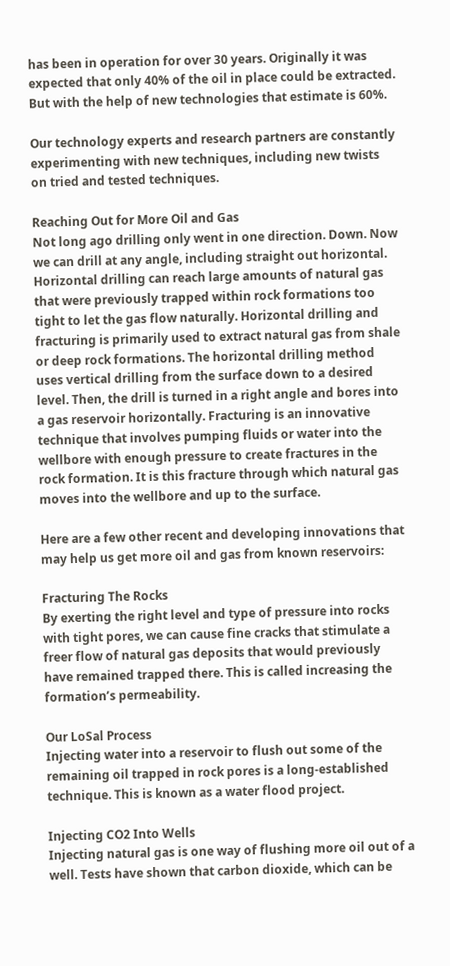has been in operation for over 30 years. Originally it was expected that only 40% of the oil in place could be extracted. But with the help of new technologies that estimate is 60%.

Our technology experts and research partners are constantly experimenting with new techniques, including new twists on tried and tested techniques.

Reaching Out for More Oil and Gas
Not long ago drilling only went in one direction. Down. Now we can drill at any angle, including straight out horizontal. Horizontal drilling can reach large amounts of natural gas that were previously trapped within rock formations too tight to let the gas flow naturally. Horizontal drilling and fracturing is primarily used to extract natural gas from shale or deep rock formations. The horizontal drilling method uses vertical drilling from the surface down to a desired level. Then, the drill is turned in a right angle and bores into a gas reservoir horizontally. Fracturing is an innovative technique that involves pumping fluids or water into the wellbore with enough pressure to create fractures in the rock formation. It is this fracture through which natural gas moves into the wellbore and up to the surface.

Here are a few other recent and developing innovations that may help us get more oil and gas from known reservoirs:

Fracturing The Rocks
By exerting the right level and type of pressure into rocks with tight pores, we can cause fine cracks that stimulate a freer flow of natural gas deposits that would previously have remained trapped there. This is called increasing the formation’s permeability.

Our LoSal Process
Injecting water into a reservoir to flush out some of the remaining oil trapped in rock pores is a long-established technique. This is known as a water flood project.

Injecting CO2 Into Wells
Injecting natural gas is one way of flushing more oil out of a well. Tests have shown that carbon dioxide, which can be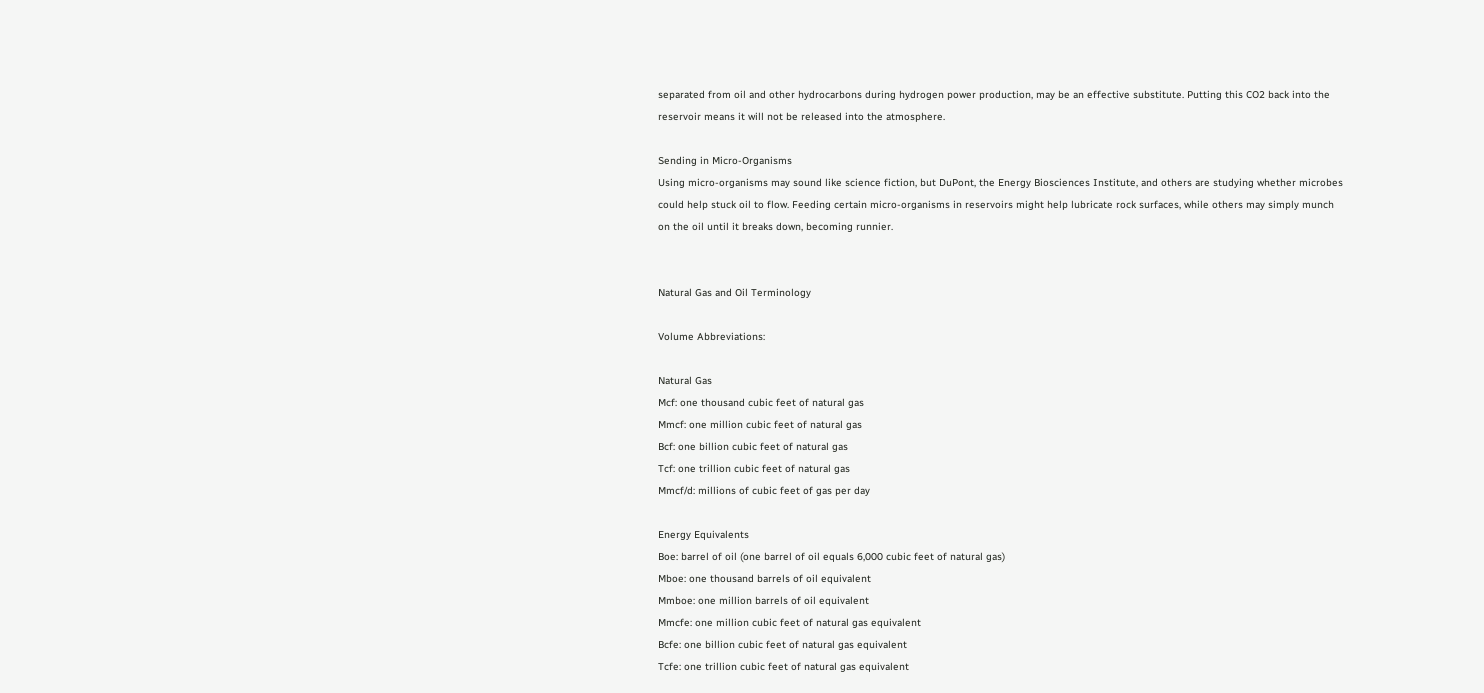separated from oil and other hydrocarbons during hydrogen power production, may be an effective substitute. Putting this CO2 back into the reservoir means it will not be released into the atmosphere.

Sending in Micro-Organisms
Using micro-organisms may sound like science fiction, but DuPont, the Energy Biosciences Institute, and others are studying whether microbes could help stuck oil to flow. Feeding certain micro-organisms in reservoirs might help lubricate rock surfaces, while others may simply munch on the oil until it breaks down, becoming runnier.


Natural Gas and Oil Terminology

Volume Abbreviations:

Natural Gas
Mcf: one thousand cubic feet of natural gas
Mmcf: one million cubic feet of natural gas
Bcf: one billion cubic feet of natural gas
Tcf: one trillion cubic feet of natural gas
Mmcf/d: millions of cubic feet of gas per day

Energy Equivalents
Boe: barrel of oil (one barrel of oil equals 6,000 cubic feet of natural gas)
Mboe: one thousand barrels of oil equivalent
Mmboe: one million barrels of oil equivalent
Mmcfe: one million cubic feet of natural gas equivalent
Bcfe: one billion cubic feet of natural gas equivalent
Tcfe: one trillion cubic feet of natural gas equivalent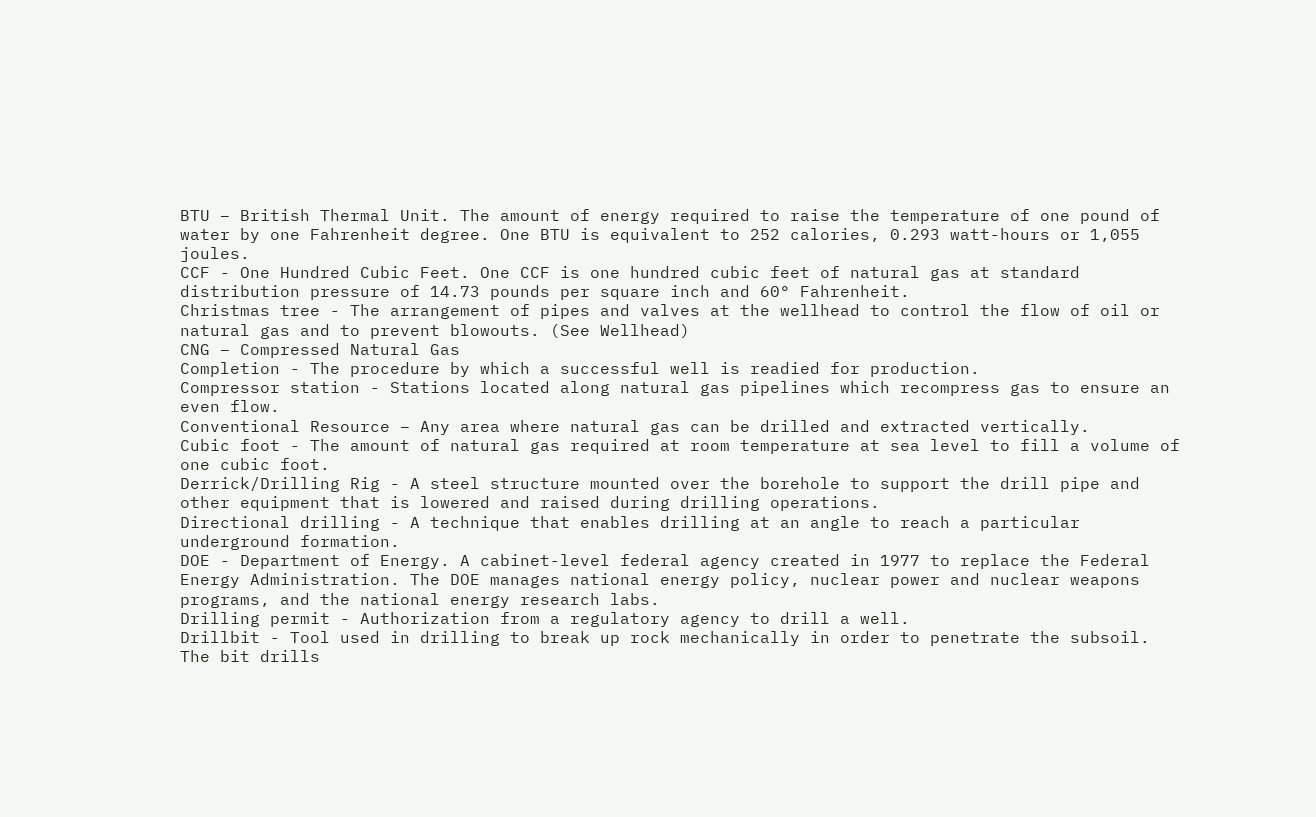BTU – British Thermal Unit. The amount of energy required to raise the temperature of one pound of water by one Fahrenheit degree. One BTU is equivalent to 252 calories, 0.293 watt-hours or 1,055 joules.
CCF - One Hundred Cubic Feet. One CCF is one hundred cubic feet of natural gas at standard distribution pressure of 14.73 pounds per square inch and 60° Fahrenheit.
Christmas tree - The arrangement of pipes and valves at the wellhead to control the flow of oil or natural gas and to prevent blowouts. (See Wellhead)
CNG – Compressed Natural Gas
Completion - The procedure by which a successful well is readied for production.
Compressor station - Stations located along natural gas pipelines which recompress gas to ensure an even flow.
Conventional Resource – Any area where natural gas can be drilled and extracted vertically.
Cubic foot - The amount of natural gas required at room temperature at sea level to fill a volume of one cubic foot.
Derrick/Drilling Rig - A steel structure mounted over the borehole to support the drill pipe and other equipment that is lowered and raised during drilling operations.
Directional drilling - A technique that enables drilling at an angle to reach a particular underground formation.
DOE - Department of Energy. A cabinet-level federal agency created in 1977 to replace the Federal Energy Administration. The DOE manages national energy policy, nuclear power and nuclear weapons programs, and the national energy research labs.
Drilling permit - Authorization from a regulatory agency to drill a well.
Drillbit - Tool used in drilling to break up rock mechanically in order to penetrate the subsoil. The bit drills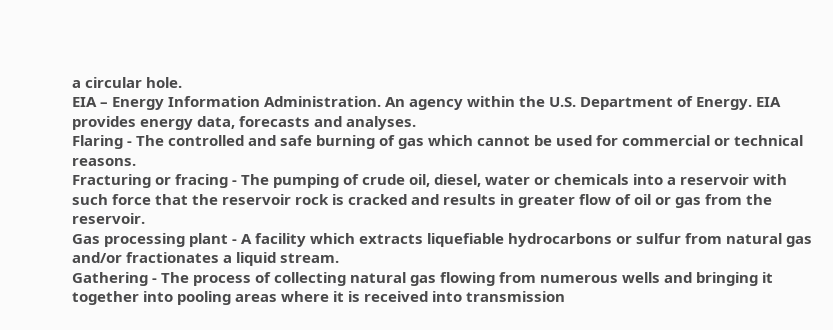a circular hole.
EIA – Energy Information Administration. An agency within the U.S. Department of Energy. EIA provides energy data, forecasts and analyses.
Flaring - The controlled and safe burning of gas which cannot be used for commercial or technical reasons.
Fracturing or fracing - The pumping of crude oil, diesel, water or chemicals into a reservoir with such force that the reservoir rock is cracked and results in greater flow of oil or gas from the reservoir.
Gas processing plant - A facility which extracts liquefiable hydrocarbons or sulfur from natural gas and/or fractionates a liquid stream.
Gathering - The process of collecting natural gas flowing from numerous wells and bringing it together into pooling areas where it is received into transmission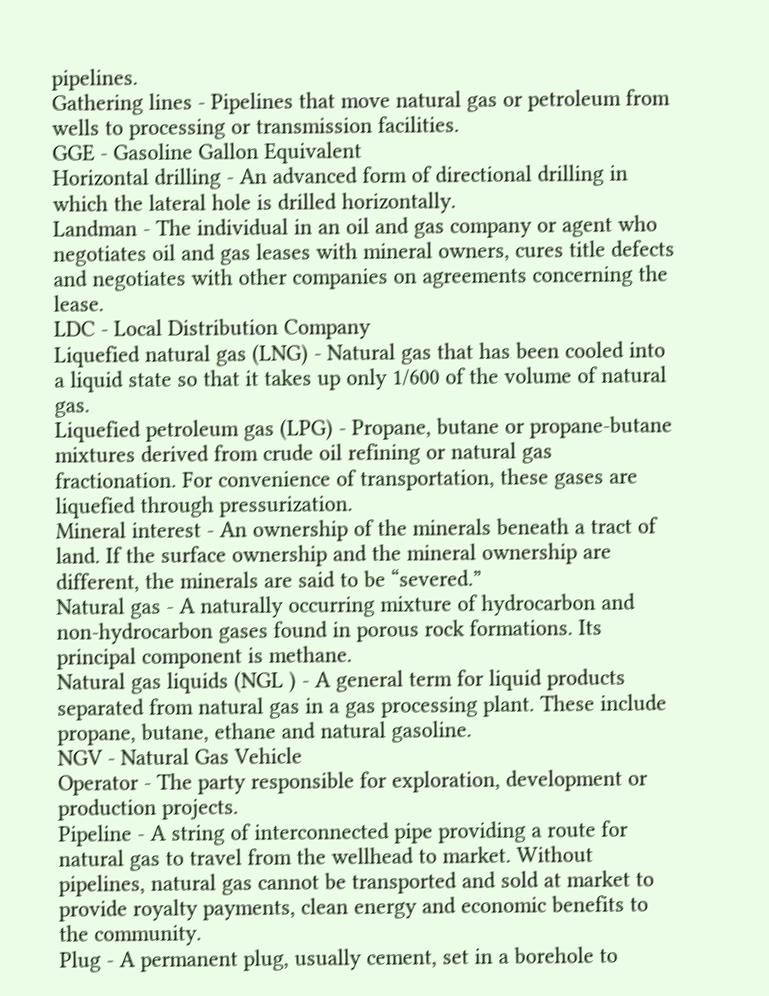pipelines.
Gathering lines - Pipelines that move natural gas or petroleum from wells to processing or transmission facilities.
GGE - Gasoline Gallon Equivalent
Horizontal drilling - An advanced form of directional drilling in which the lateral hole is drilled horizontally.
Landman - The individual in an oil and gas company or agent who negotiates oil and gas leases with mineral owners, cures title defects and negotiates with other companies on agreements concerning the lease.
LDC - Local Distribution Company
Liquefied natural gas (LNG) - Natural gas that has been cooled into a liquid state so that it takes up only 1/600 of the volume of natural gas.
Liquefied petroleum gas (LPG) - Propane, butane or propane-butane mixtures derived from crude oil refining or natural gas fractionation. For convenience of transportation, these gases are liquefied through pressurization.
Mineral interest - An ownership of the minerals beneath a tract of land. If the surface ownership and the mineral ownership are different, the minerals are said to be “severed.”
Natural gas - A naturally occurring mixture of hydrocarbon and non-hydrocarbon gases found in porous rock formations. Its principal component is methane.
Natural gas liquids (NGL ) - A general term for liquid products separated from natural gas in a gas processing plant. These include propane, butane, ethane and natural gasoline.
NGV - Natural Gas Vehicle
Operator - The party responsible for exploration, development or production projects.
Pipeline - A string of interconnected pipe providing a route for natural gas to travel from the wellhead to market. Without pipelines, natural gas cannot be transported and sold at market to provide royalty payments, clean energy and economic benefits to the community.
Plug - A permanent plug, usually cement, set in a borehole to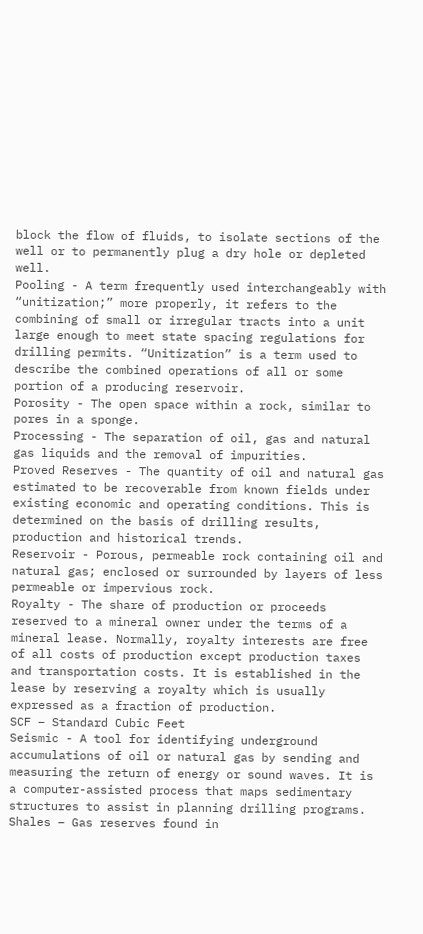block the flow of fluids, to isolate sections of the well or to permanently plug a dry hole or depleted well.
Pooling - A term frequently used interchangeably with “unitization;” more properly, it refers to the combining of small or irregular tracts into a unit large enough to meet state spacing regulations for drilling permits. “Unitization” is a term used to describe the combined operations of all or some portion of a producing reservoir.
Porosity - The open space within a rock, similar to pores in a sponge.
Processing - The separation of oil, gas and natural gas liquids and the removal of impurities.
Proved Reserves - The quantity of oil and natural gas estimated to be recoverable from known fields under existing economic and operating conditions. This is determined on the basis of drilling results, production and historical trends.
Reservoir - Porous, permeable rock containing oil and natural gas; enclosed or surrounded by layers of less permeable or impervious rock.
Royalty - The share of production or proceeds reserved to a mineral owner under the terms of a mineral lease. Normally, royalty interests are free of all costs of production except production taxes and transportation costs. It is established in the lease by reserving a royalty which is usually expressed as a fraction of production.
SCF – Standard Cubic Feet
Seismic - A tool for identifying underground accumulations of oil or natural gas by sending and measuring the return of energy or sound waves. It is a computer-assisted process that maps sedimentary structures to assist in planning drilling programs.
Shales – Gas reserves found in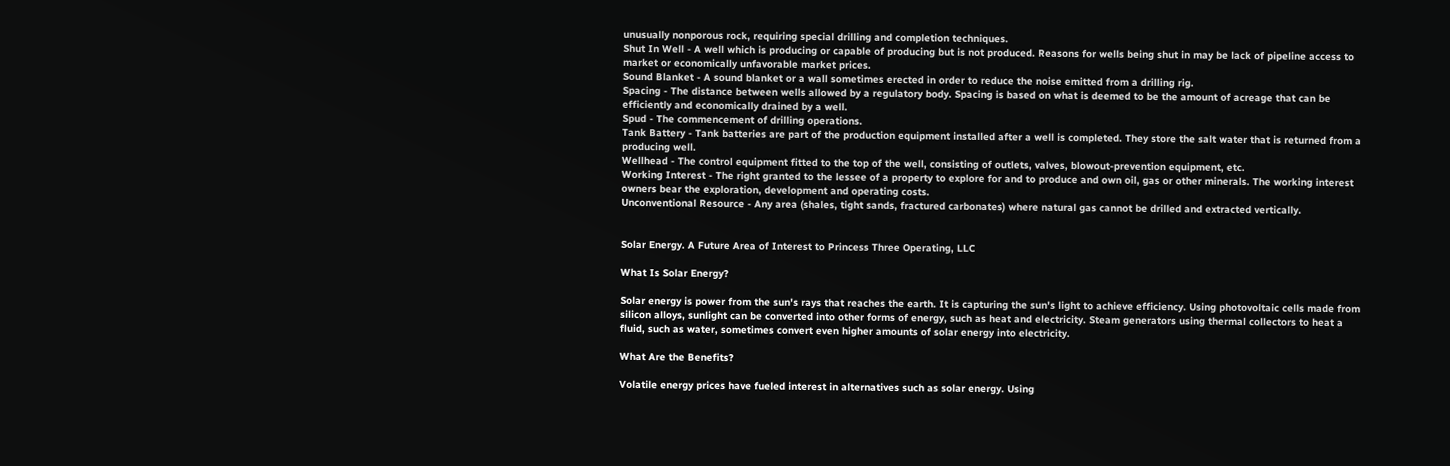unusually nonporous rock, requiring special drilling and completion techniques.
Shut In Well - A well which is producing or capable of producing but is not produced. Reasons for wells being shut in may be lack of pipeline access to market or economically unfavorable market prices.
Sound Blanket - A sound blanket or a wall sometimes erected in order to reduce the noise emitted from a drilling rig.
Spacing - The distance between wells allowed by a regulatory body. Spacing is based on what is deemed to be the amount of acreage that can be efficiently and economically drained by a well.
Spud - The commencement of drilling operations.
Tank Battery - Tank batteries are part of the production equipment installed after a well is completed. They store the salt water that is returned from a producing well.
Wellhead - The control equipment fitted to the top of the well, consisting of outlets, valves, blowout-prevention equipment, etc.
Working Interest - The right granted to the lessee of a property to explore for and to produce and own oil, gas or other minerals. The working interest owners bear the exploration, development and operating costs.
Unconventional Resource - Any area (shales, tight sands, fractured carbonates) where natural gas cannot be drilled and extracted vertically.


Solar Energy. A Future Area of Interest to Princess Three Operating, LLC

What Is Solar Energy?

Solar energy is power from the sun's rays that reaches the earth. It is capturing the sun's light to achieve efficiency. Using photovoltaic cells made from silicon alloys, sunlight can be converted into other forms of energy, such as heat and electricity. Steam generators using thermal collectors to heat a fluid, such as water, sometimes convert even higher amounts of solar energy into electricity.

What Are the Benefits?

Volatile energy prices have fueled interest in alternatives such as solar energy. Using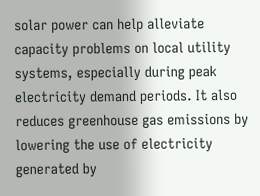solar power can help alleviate capacity problems on local utility systems, especially during peak electricity demand periods. It also reduces greenhouse gas emissions by lowering the use of electricity generated by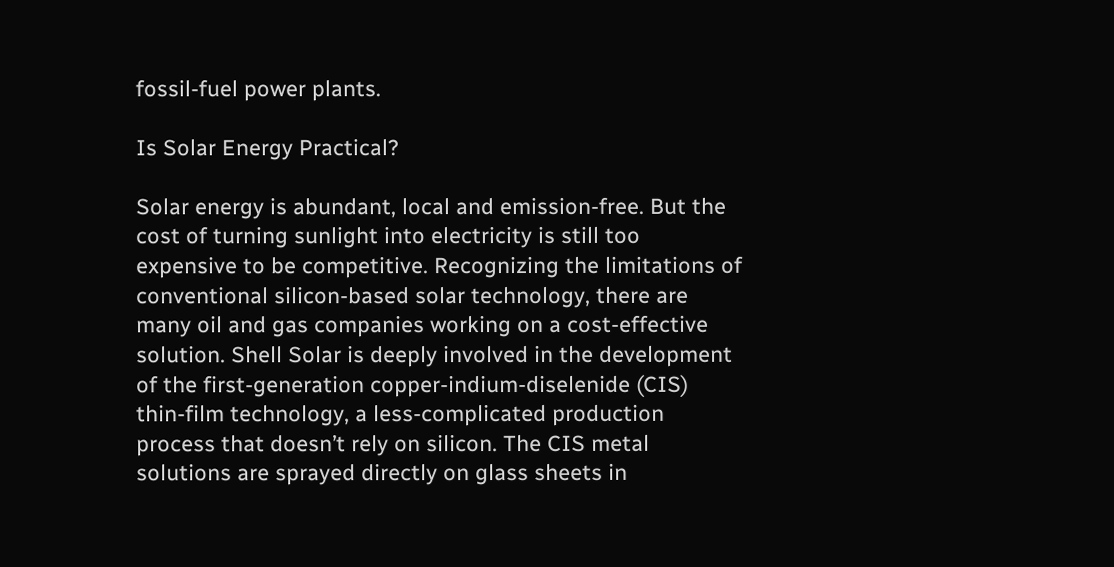fossil-fuel power plants.

Is Solar Energy Practical?

Solar energy is abundant, local and emission-free. But the cost of turning sunlight into electricity is still too expensive to be competitive. Recognizing the limitations of conventional silicon-based solar technology, there are many oil and gas companies working on a cost-effective solution. Shell Solar is deeply involved in the development of the first-generation copper-indium-diselenide (CIS) thin-film technology, a less-complicated production process that doesn’t rely on silicon. The CIS metal solutions are sprayed directly on glass sheets in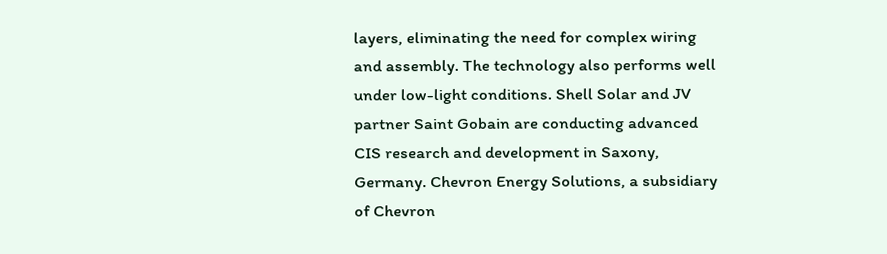layers, eliminating the need for complex wiring and assembly. The technology also performs well under low-light conditions. Shell Solar and JV partner Saint Gobain are conducting advanced CIS research and development in Saxony, Germany. Chevron Energy Solutions, a subsidiary of Chevron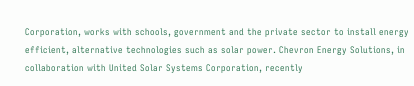Corporation, works with schools, government and the private sector to install energy efficient, alternative technologies such as solar power. Chevron Energy Solutions, in collaboration with United Solar Systems Corporation, recently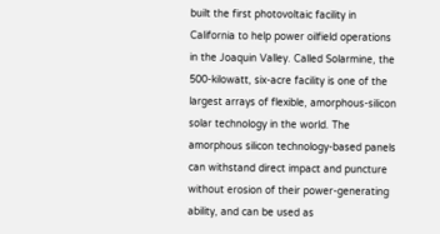built the first photovoltaic facility in California to help power oilfield operations in the Joaquin Valley. Called Solarmine, the 500-kilowatt, six-acre facility is one of the largest arrays of flexible, amorphous-silicon solar technology in the world. The amorphous silicon technology-based panels can withstand direct impact and puncture without erosion of their power-generating ability, and can be used as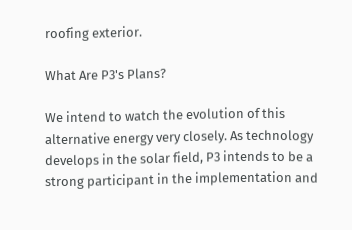roofing exterior.

What Are P3's Plans?

We intend to watch the evolution of this alternative energy very closely. As technology develops in the solar field, P3 intends to be a strong participant in the implementation and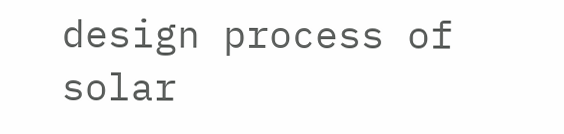design process of solar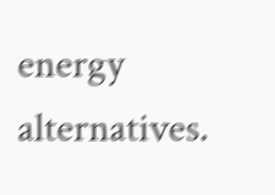energy alternatives.